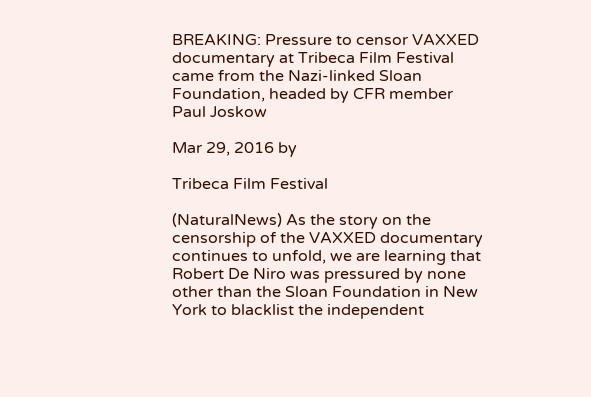BREAKING: Pressure to censor VAXXED documentary at Tribeca Film Festival came from the Nazi-linked Sloan Foundation, headed by CFR member Paul Joskow

Mar 29, 2016 by

Tribeca Film Festival

(NaturalNews) As the story on the censorship of the VAXXED documentary continues to unfold, we are learning that Robert De Niro was pressured by none other than the Sloan Foundation in New York to blacklist the independent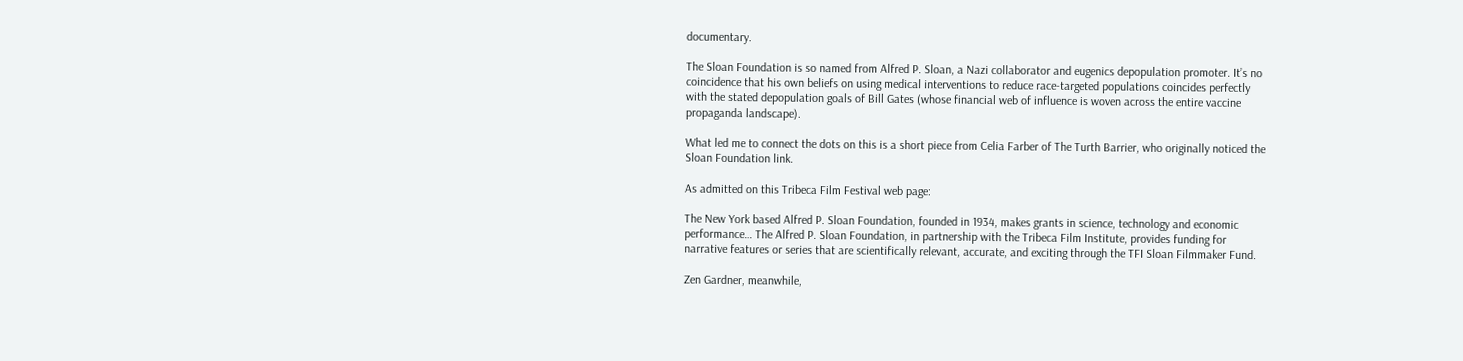documentary.

The Sloan Foundation is so named from Alfred P. Sloan, a Nazi collaborator and eugenics depopulation promoter. It’s no coincidence that his own beliefs on using medical interventions to reduce race-targeted populations coincides perfectly with the stated depopulation goals of Bill Gates (whose financial web of influence is woven across the entire vaccine propaganda landscape).

What led me to connect the dots on this is a short piece from Celia Farber of The Turth Barrier, who originally noticed the Sloan Foundation link.

As admitted on this Tribeca Film Festival web page:

The New York based Alfred P. Sloan Foundation, founded in 1934, makes grants in science, technology and economic performance… The Alfred P. Sloan Foundation, in partnership with the Tribeca Film Institute, provides funding for narrative features or series that are scientifically relevant, accurate, and exciting through the TFI Sloan Filmmaker Fund.

Zen Gardner, meanwhile,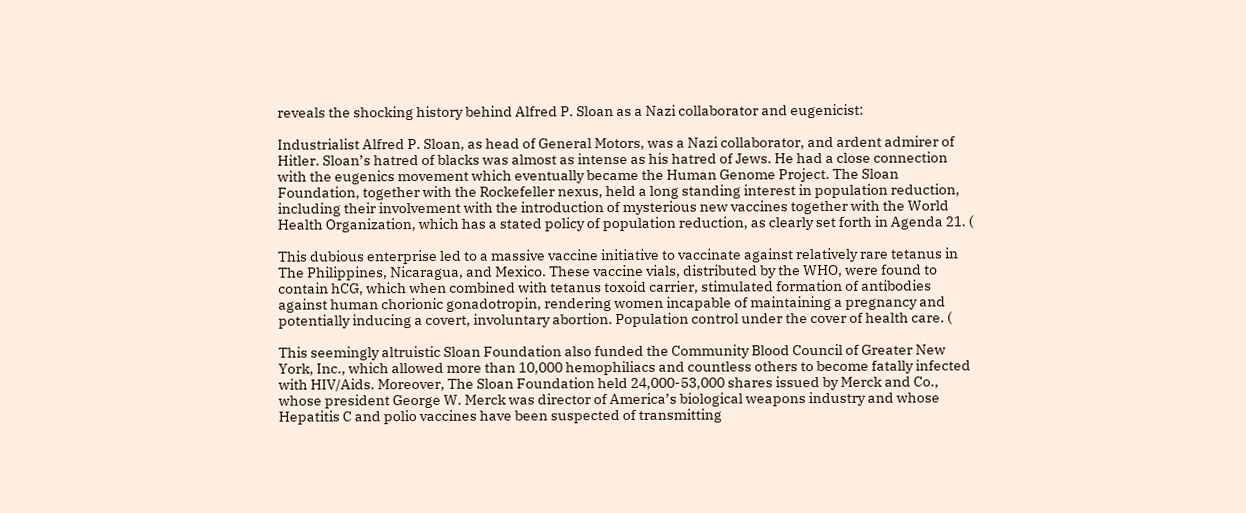reveals the shocking history behind Alfred P. Sloan as a Nazi collaborator and eugenicist:

Industrialist Alfred P. Sloan, as head of General Motors, was a Nazi collaborator, and ardent admirer of Hitler. Sloan’s hatred of blacks was almost as intense as his hatred of Jews. He had a close connection with the eugenics movement which eventually became the Human Genome Project. The Sloan Foundation, together with the Rockefeller nexus, held a long standing interest in population reduction, including their involvement with the introduction of mysterious new vaccines together with the World Health Organization, which has a stated policy of population reduction, as clearly set forth in Agenda 21. (

This dubious enterprise led to a massive vaccine initiative to vaccinate against relatively rare tetanus in The Philippines, Nicaragua, and Mexico. These vaccine vials, distributed by the WHO, were found to contain hCG, which when combined with tetanus toxoid carrier, stimulated formation of antibodies against human chorionic gonadotropin, rendering women incapable of maintaining a pregnancy and potentially inducing a covert, involuntary abortion. Population control under the cover of health care. (

This seemingly altruistic Sloan Foundation also funded the Community Blood Council of Greater New York, Inc., which allowed more than 10,000 hemophiliacs and countless others to become fatally infected with HIV/Aids. Moreover, The Sloan Foundation held 24,000-53,000 shares issued by Merck and Co., whose president George W. Merck was director of America’s biological weapons industry and whose Hepatitis C and polio vaccines have been suspected of transmitting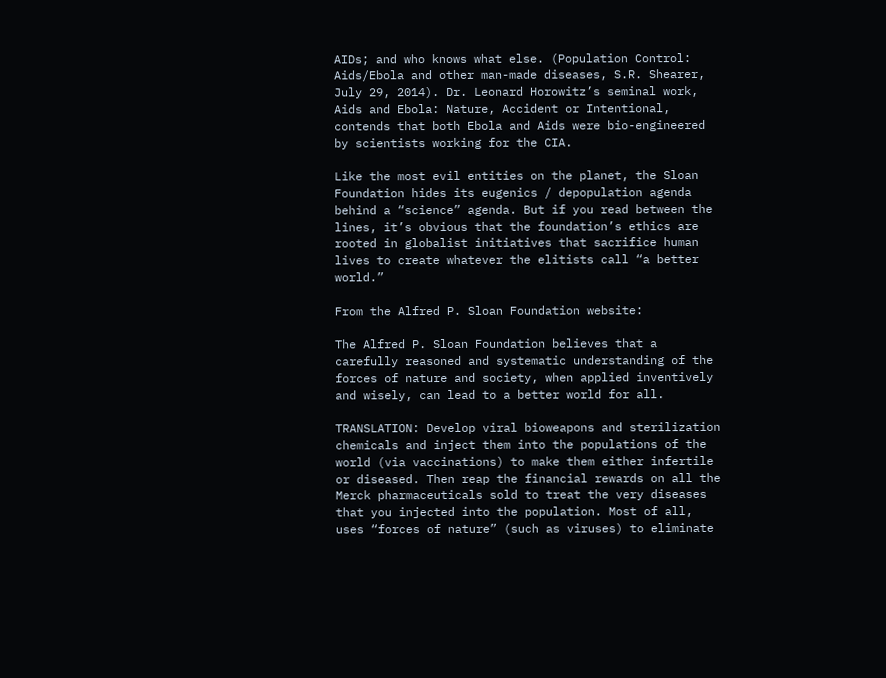AIDs; and who knows what else. (Population Control: Aids/Ebola and other man-made diseases, S.R. Shearer, July 29, 2014). Dr. Leonard Horowitz’s seminal work, Aids and Ebola: Nature, Accident or Intentional, contends that both Ebola and Aids were bio-engineered by scientists working for the CIA.

Like the most evil entities on the planet, the Sloan Foundation hides its eugenics / depopulation agenda behind a “science” agenda. But if you read between the lines, it’s obvious that the foundation’s ethics are rooted in globalist initiatives that sacrifice human lives to create whatever the elitists call “a better world.”

From the Alfred P. Sloan Foundation website:

The Alfred P. Sloan Foundation believes that a carefully reasoned and systematic understanding of the forces of nature and society, when applied inventively and wisely, can lead to a better world for all.

TRANSLATION: Develop viral bioweapons and sterilization chemicals and inject them into the populations of the world (via vaccinations) to make them either infertile or diseased. Then reap the financial rewards on all the Merck pharmaceuticals sold to treat the very diseases that you injected into the population. Most of all, uses “forces of nature” (such as viruses) to eliminate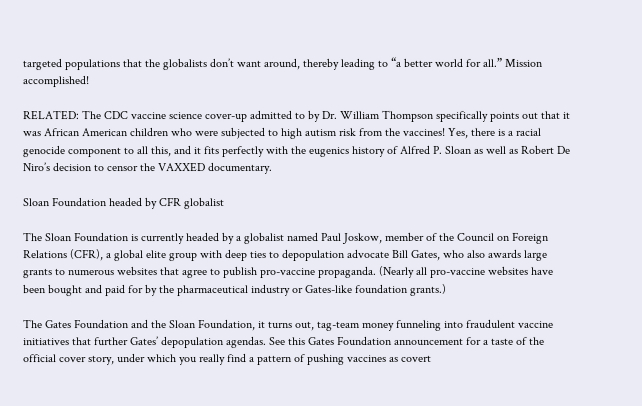targeted populations that the globalists don’t want around, thereby leading to “a better world for all.” Mission accomplished!

RELATED: The CDC vaccine science cover-up admitted to by Dr. William Thompson specifically points out that it was African American children who were subjected to high autism risk from the vaccines! Yes, there is a racial genocide component to all this, and it fits perfectly with the eugenics history of Alfred P. Sloan as well as Robert De Niro’s decision to censor the VAXXED documentary.

Sloan Foundation headed by CFR globalist

The Sloan Foundation is currently headed by a globalist named Paul Joskow, member of the Council on Foreign Relations (CFR), a global elite group with deep ties to depopulation advocate Bill Gates, who also awards large grants to numerous websites that agree to publish pro-vaccine propaganda. (Nearly all pro-vaccine websites have been bought and paid for by the pharmaceutical industry or Gates-like foundation grants.)

The Gates Foundation and the Sloan Foundation, it turns out, tag-team money funneling into fraudulent vaccine initiatives that further Gates’ depopulation agendas. See this Gates Foundation announcement for a taste of the official cover story, under which you really find a pattern of pushing vaccines as covert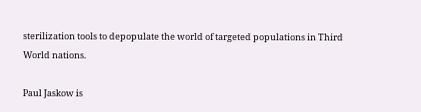sterilization tools to depopulate the world of targeted populations in Third World nations.

Paul Jaskow is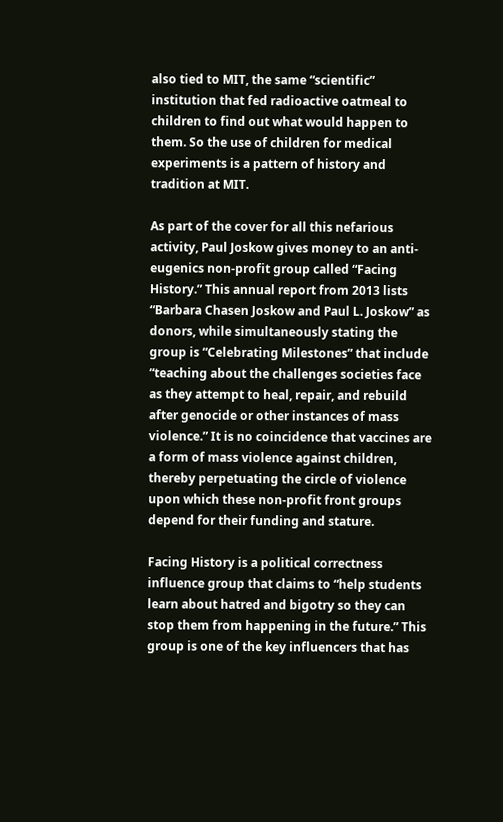also tied to MIT, the same “scientific” institution that fed radioactive oatmeal to children to find out what would happen to them. So the use of children for medical experiments is a pattern of history and tradition at MIT.

As part of the cover for all this nefarious activity, Paul Joskow gives money to an anti-eugenics non-profit group called “Facing History.” This annual report from 2013 lists “Barbara Chasen Joskow and Paul L. Joskow” as donors, while simultaneously stating the group is “Celebrating Milestones” that include “teaching about the challenges societies face as they attempt to heal, repair, and rebuild after genocide or other instances of mass violence.” It is no coincidence that vaccines are a form of mass violence against children, thereby perpetuating the circle of violence upon which these non-profit front groups depend for their funding and stature.

Facing History is a political correctness influence group that claims to “help students learn about hatred and bigotry so they can stop them from happening in the future.” This group is one of the key influencers that has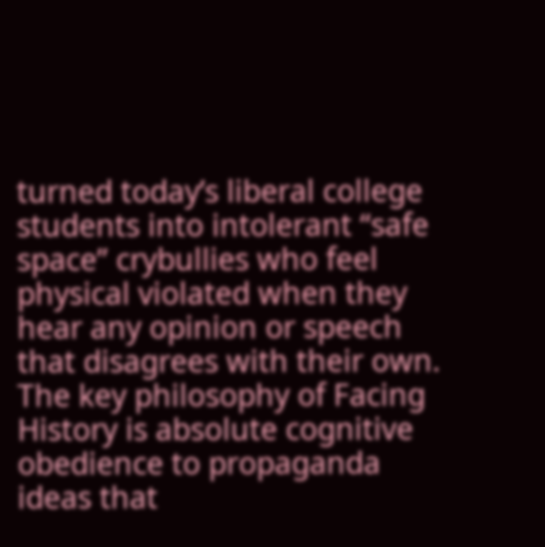turned today’s liberal college students into intolerant “safe space” crybullies who feel physical violated when they hear any opinion or speech that disagrees with their own. The key philosophy of Facing History is absolute cognitive obedience to propaganda ideas that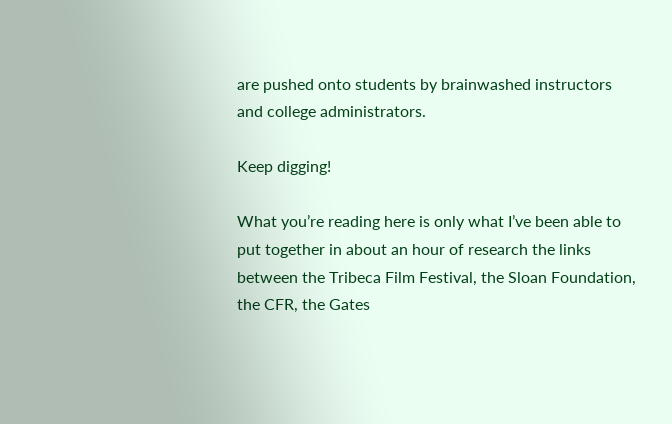are pushed onto students by brainwashed instructors and college administrators.

Keep digging!

What you’re reading here is only what I’ve been able to put together in about an hour of research the links between the Tribeca Film Festival, the Sloan Foundation, the CFR, the Gates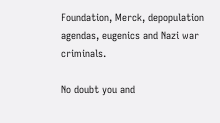Foundation, Merck, depopulation agendas, eugenics and Nazi war criminals.

No doubt you and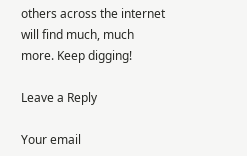others across the internet will find much, much more. Keep digging!

Leave a Reply

Your email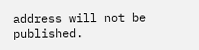address will not be published.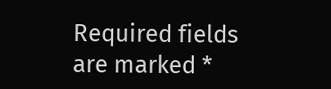Required fields are marked *